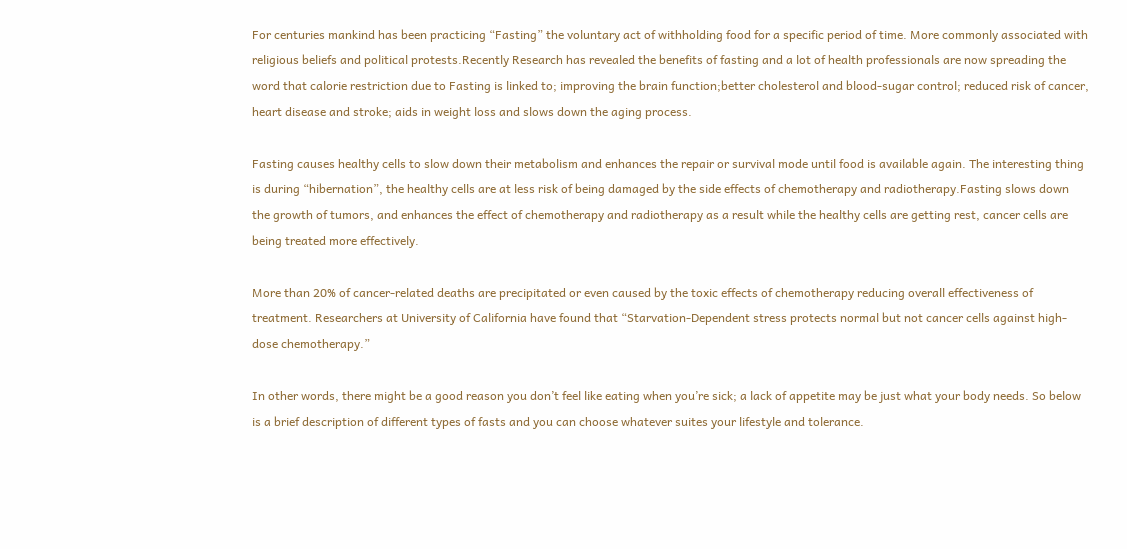For centuries mankind has been practicing “Fasting” the voluntary act of withholding food for a specific period of time. More commonly associated with religious beliefs and political protests.Recently Research has revealed the benefits of fasting and a lot of health professionals are now spreading the word that calorie restriction due to Fasting is linked to; improving the brain function;better cholesterol and blood-sugar control; reduced risk of cancer, heart disease and stroke; aids in weight loss and slows down the aging process.

Fasting causes healthy cells to slow down their metabolism and enhances the repair or survival mode until food is available again. The interesting thing is during “hibernation”, the healthy cells are at less risk of being damaged by the side effects of chemotherapy and radiotherapy.Fasting slows down the growth of tumors, and enhances the effect of chemotherapy and radiotherapy as a result while the healthy cells are getting rest, cancer cells are being treated more effectively.

More than 20% of cancer-related deaths are precipitated or even caused by the toxic effects of chemotherapy reducing overall effectiveness of treatment. Researchers at University of California have found that “Starvation-Dependent stress protects normal but not cancer cells against high-dose chemotherapy.”

In other words, there might be a good reason you don’t feel like eating when you’re sick; a lack of appetite may be just what your body needs. So below is a brief description of different types of fasts and you can choose whatever suites your lifestyle and tolerance.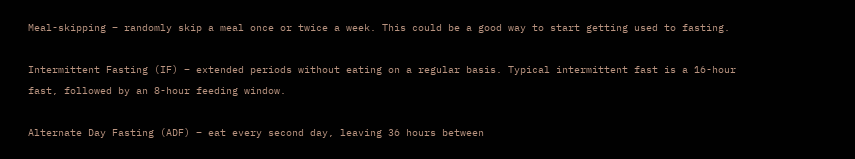Meal-skipping – randomly skip a meal once or twice a week. This could be a good way to start getting used to fasting.

Intermittent Fasting (IF) – extended periods without eating on a regular basis. Typical intermittent fast is a 16-hour fast, followed by an 8-hour feeding window.

Alternate Day Fasting (ADF) – eat every second day, leaving 36 hours between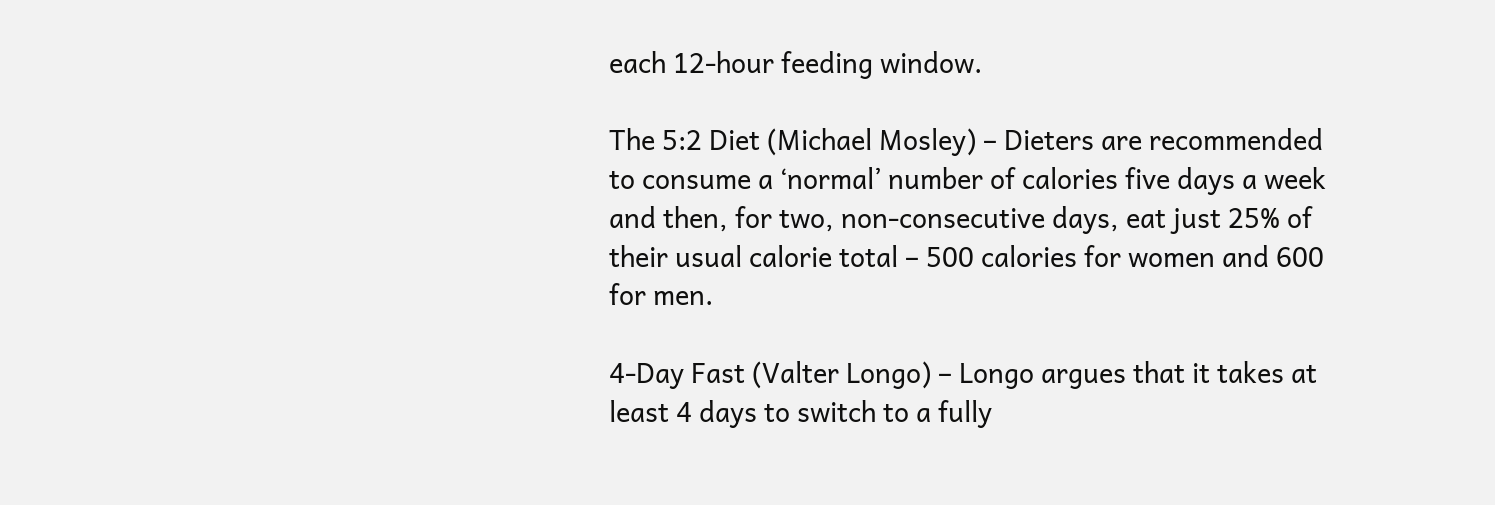each 12-hour feeding window.

The 5:2 Diet (Michael Mosley) – Dieters are recommended to consume a ‘normal’ number of calories five days a week and then, for two, non-consecutive days, eat just 25% of their usual calorie total – 500 calories for women and 600 for men.

4-Day Fast (Valter Longo) – Longo argues that it takes at least 4 days to switch to a fully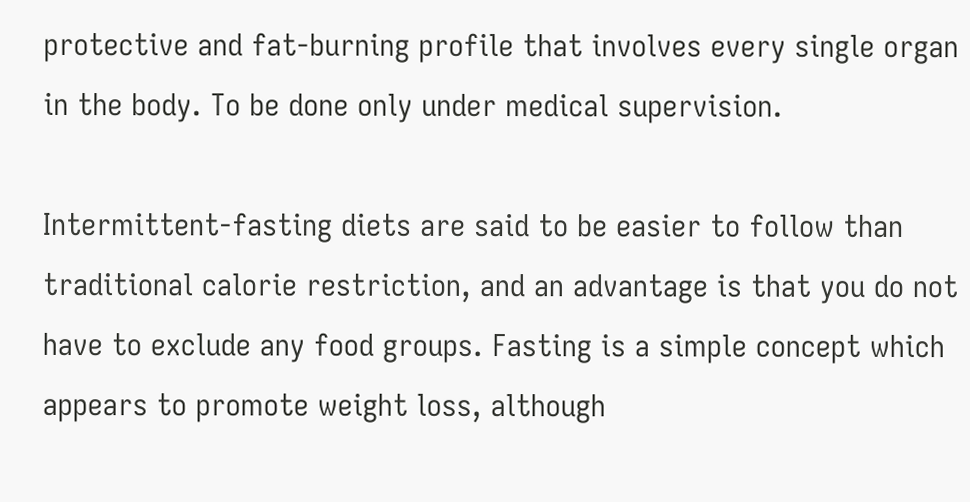protective and fat-burning profile that involves every single organ in the body. To be done only under medical supervision.

Intermittent-fasting diets are said to be easier to follow than traditional calorie restriction, and an advantage is that you do not have to exclude any food groups. Fasting is a simple concept which appears to promote weight loss, although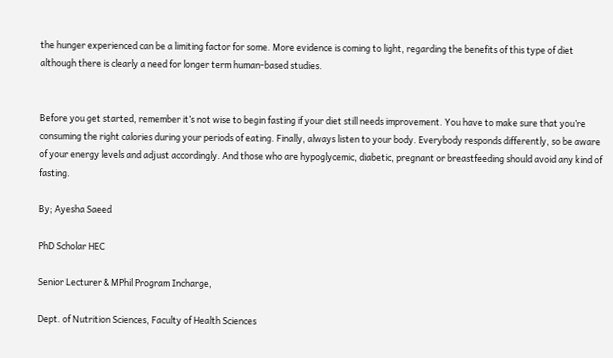the hunger experienced can be a limiting factor for some. More evidence is coming to light, regarding the benefits of this type of diet although there is clearly a need for longer term human-based studies.


Before you get started, remember it’s not wise to begin fasting if your diet still needs improvement. You have to make sure that you’re consuming the right calories during your periods of eating. Finally, always listen to your body. Everybody responds differently, so be aware of your energy levels and adjust accordingly. And those who are hypoglycemic, diabetic, pregnant or breastfeeding should avoid any kind of fasting.

By; Ayesha Saeed

PhD Scholar HEC

Senior Lecturer & MPhil Program Incharge,

Dept. of Nutrition Sciences, Faculty of Health Sciences